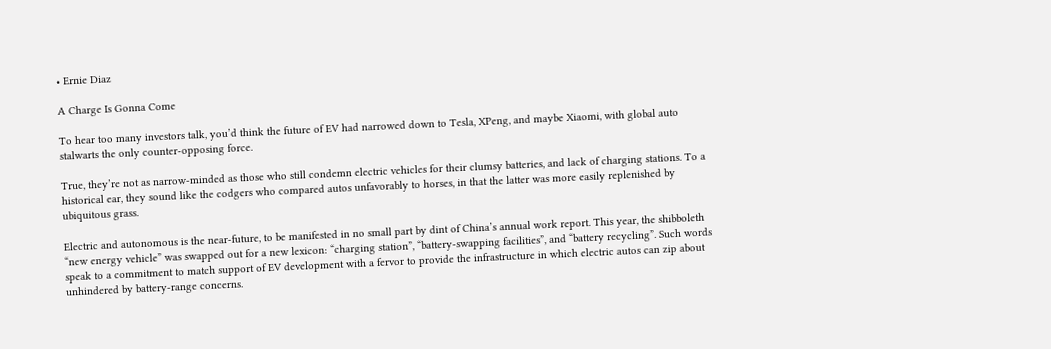• Ernie Diaz

A Charge Is Gonna Come

To hear too many investors talk, you’d think the future of EV had narrowed down to Tesla, XPeng, and maybe Xiaomi, with global auto stalwarts the only counter-opposing force.

True, they’re not as narrow-minded as those who still condemn electric vehicles for their clumsy batteries, and lack of charging stations. To a historical ear, they sound like the codgers who compared autos unfavorably to horses, in that the latter was more easily replenished by ubiquitous grass.

Electric and autonomous is the near-future, to be manifested in no small part by dint of China’s annual work report. This year, the shibboleth “new energy vehicle” was swapped out for a new lexicon: “charging station”, “battery-swapping facilities”, and “battery recycling”. Such words speak to a commitment to match support of EV development with a fervor to provide the infrastructure in which electric autos can zip about unhindered by battery-range concerns.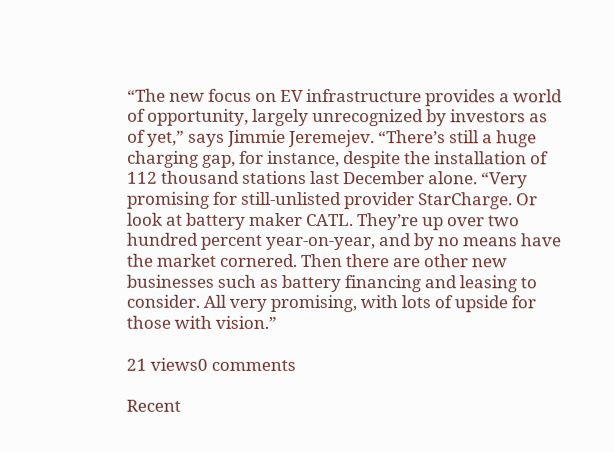“The new focus on EV infrastructure provides a world of opportunity, largely unrecognized by investors as of yet,” says Jimmie Jeremejev. “There’s still a huge charging gap, for instance, despite the installation of 112 thousand stations last December alone. “Very promising for still-unlisted provider StarCharge. Or look at battery maker CATL. They’re up over two hundred percent year-on-year, and by no means have the market cornered. Then there are other new businesses such as battery financing and leasing to consider. All very promising, with lots of upside for those with vision.”

21 views0 comments

Recent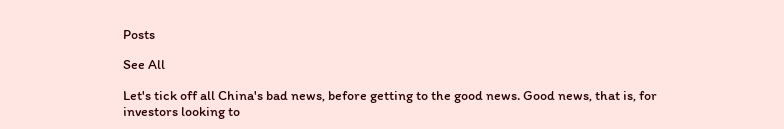Posts

See All

Let's tick off all China's bad news, before getting to the good news. Good news, that is, for investors looking to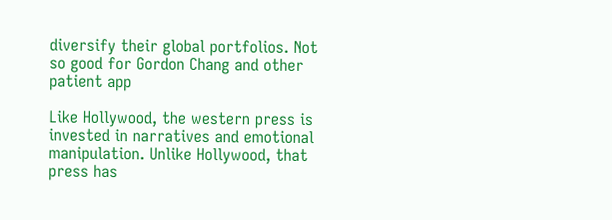diversify their global portfolios. Not so good for Gordon Chang and other patient app

Like Hollywood, the western press is invested in narratives and emotional manipulation. Unlike Hollywood, that press has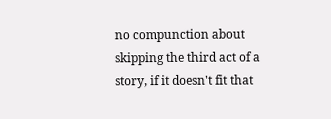no compunction about skipping the third act of a story, if it doesn't fit that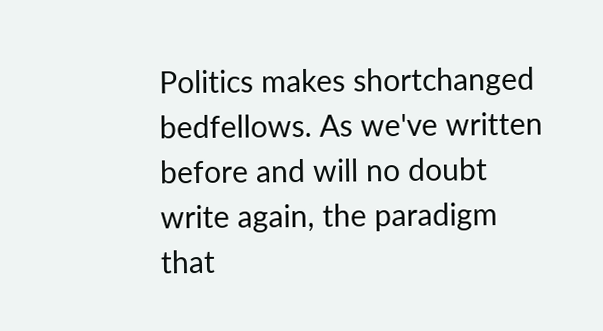Politics makes shortchanged bedfellows. As we've written before and will no doubt write again, the paradigm that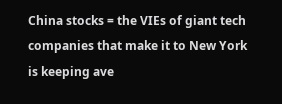China stocks = the VIEs of giant tech companies that make it to New York is keeping ave